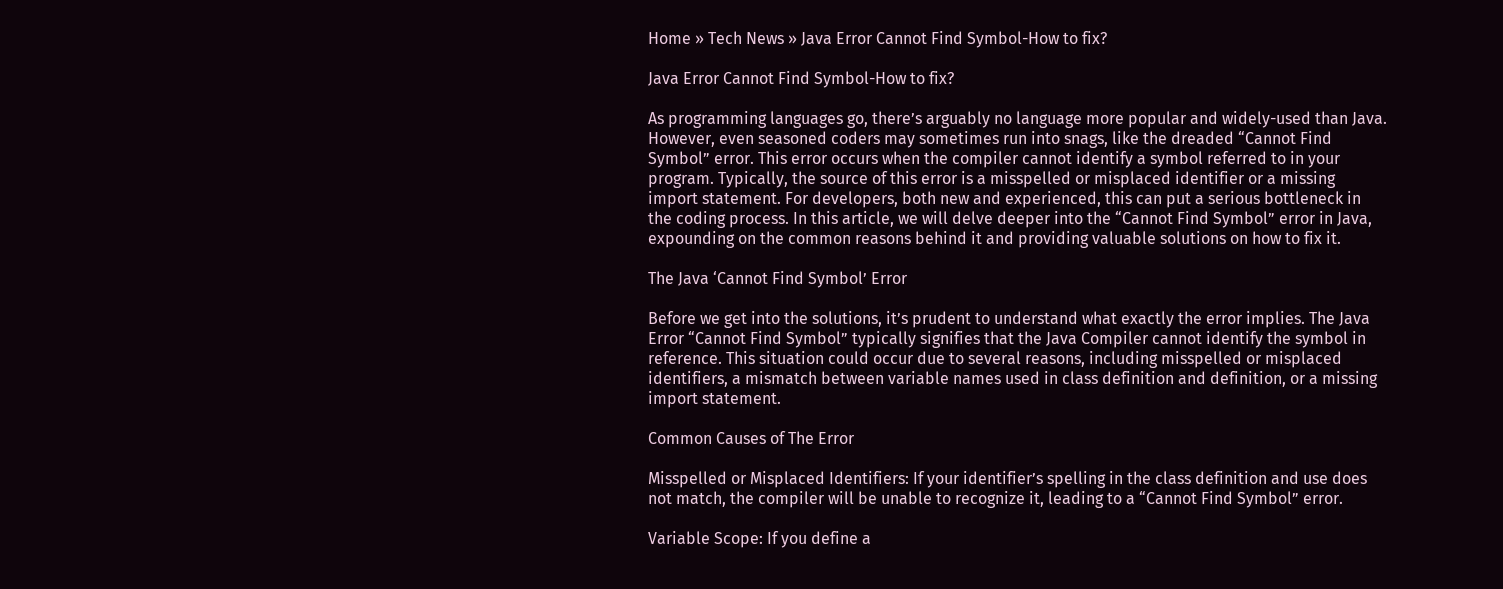Home » Tech News » Java Error Cannot Find Symbol-How to fix?

Java Error Cannot Find Symbol-How to fix?

As programming languages go, there’s arguably no language more popular and widely-used than Java. However, even seasoned coders may sometimes run into snags, like the dreaded “Cannot Find Symbol” error. This error occurs when the compiler cannot identify a symbol referred to in your program. Typically, the source of this error is a misspelled or misplaced identifier or a missing import statement. For developers, both new and experienced, this can put a serious bottleneck in the coding process. In this article, we will delve deeper into the “Cannot Find Symbol” error in Java, expounding on the common reasons behind it and providing valuable solutions on how to fix it.

The Java ‘Cannot Find Symbol’ Error

Before we get into the solutions, it’s prudent to understand what exactly the error implies. The Java Error “Cannot Find Symbol” typically signifies that the Java Compiler cannot identify the symbol in reference. This situation could occur due to several reasons, including misspelled or misplaced identifiers, a mismatch between variable names used in class definition and definition, or a missing import statement.

Common Causes of The Error

Misspelled or Misplaced Identifiers: If your identifier’s spelling in the class definition and use does not match, the compiler will be unable to recognize it, leading to a “Cannot Find Symbol” error.

Variable Scope: If you define a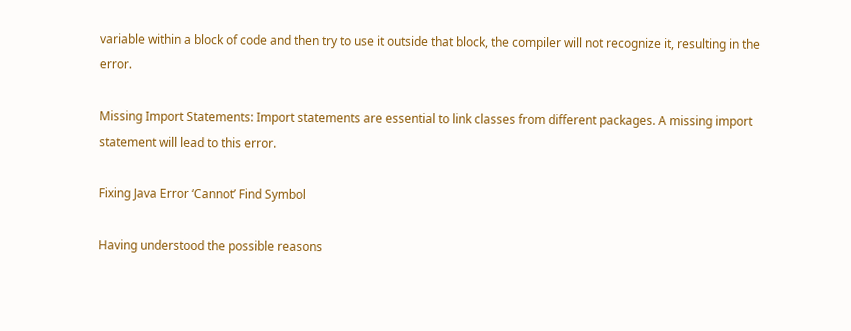variable within a block of code and then try to use it outside that block, the compiler will not recognize it, resulting in the error.

Missing Import Statements: Import statements are essential to link classes from different packages. A missing import statement will lead to this error.

Fixing Java Error ‘Cannot’ Find Symbol

Having understood the possible reasons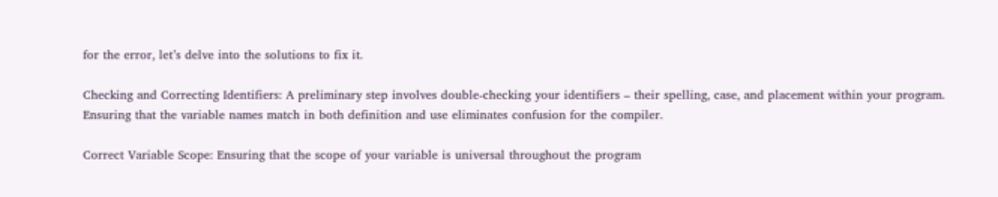for the error, let’s delve into the solutions to fix it.

Checking and Correcting Identifiers: A preliminary step involves double-checking your identifiers – their spelling, case, and placement within your program. Ensuring that the variable names match in both definition and use eliminates confusion for the compiler.

Correct Variable Scope: Ensuring that the scope of your variable is universal throughout the program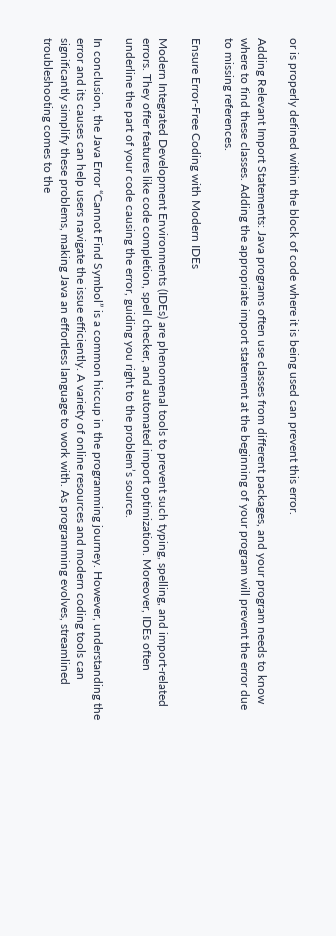or is properly defined within the block of code where it is being used can prevent this error.

Adding Relevant Import Statements: Java programs often use classes from different packages, and your program needs to know where to find these classes. Adding the appropriate import statement at the beginning of your program will prevent the error due to missing references.

Ensure Error-Free Coding with Modern IDEs

Modern Integrated Development Environments (IDEs) are phenomenal tools to prevent such typing, spelling, and import-related errors. They offer features like code completion, spell checker, and automated import optimization. Moreover, IDEs often underline the part of your code causing the error, guiding you right to the problem’s source.

In conclusion, the Java Error “Cannot Find Symbol” is a common hiccup in the programming journey. However, understanding the error and its causes can help users navigate the issue efficiently. A variety of online resources and modern coding tools can significantly simplify these problems, making Java an effortless language to work with. As programming evolves, streamlined troubleshooting comes to the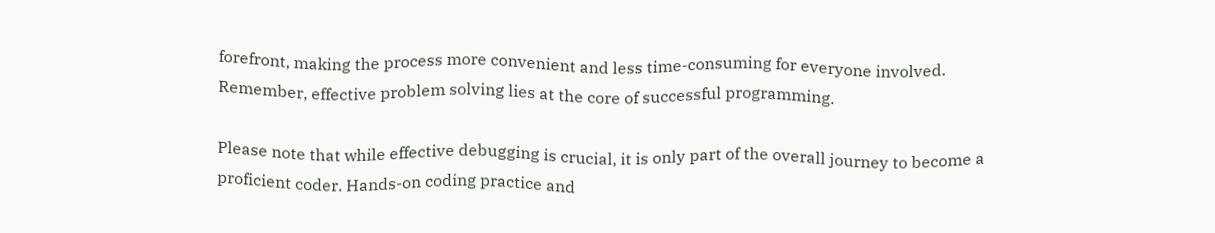forefront, making the process more convenient and less time-consuming for everyone involved. Remember, effective problem solving lies at the core of successful programming.

Please note that while effective debugging is crucial, it is only part of the overall journey to become a proficient coder. Hands-on coding practice and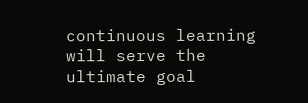continuous learning will serve the ultimate goal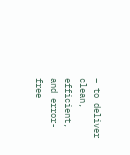– to deliver clean, efficient, and error-free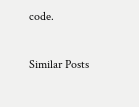code.

Similar Posts